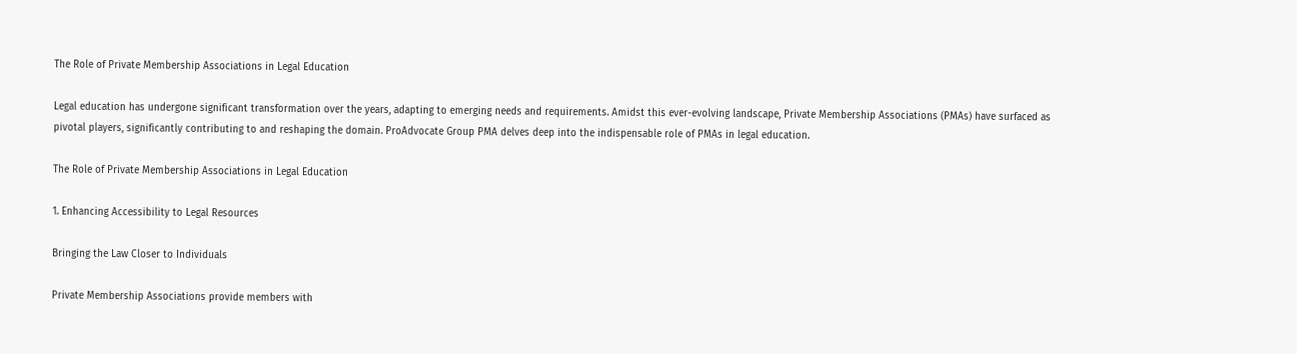The Role of Private Membership Associations in Legal Education

Legal education has undergone significant transformation over the years, adapting to emerging needs and requirements. Amidst this ever-evolving landscape, Private Membership Associations (PMAs) have surfaced as pivotal players, significantly contributing to and reshaping the domain. ProAdvocate Group PMA delves deep into the indispensable role of PMAs in legal education.

The Role of Private Membership Associations in Legal Education

1. Enhancing Accessibility to Legal Resources

Bringing the Law Closer to Individuals

Private Membership Associations provide members with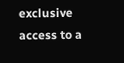exclusive access to a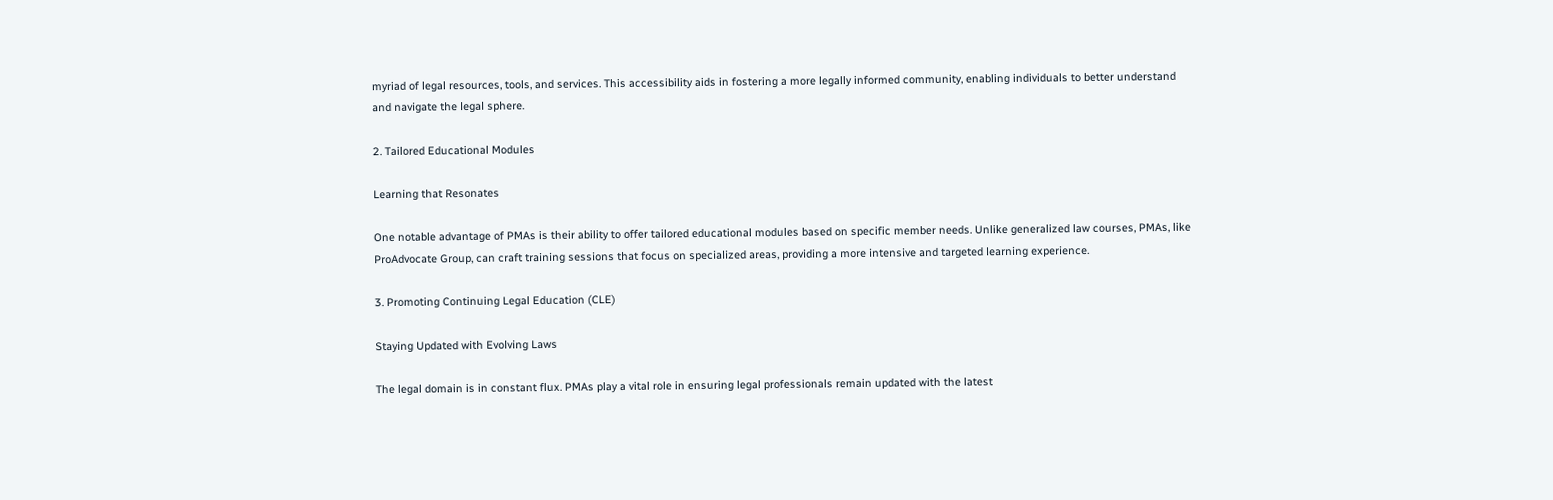myriad of legal resources, tools, and services. This accessibility aids in fostering a more legally informed community, enabling individuals to better understand and navigate the legal sphere.

2. Tailored Educational Modules

Learning that Resonates

One notable advantage of PMAs is their ability to offer tailored educational modules based on specific member needs. Unlike generalized law courses, PMAs, like ProAdvocate Group, can craft training sessions that focus on specialized areas, providing a more intensive and targeted learning experience.

3. Promoting Continuing Legal Education (CLE)

Staying Updated with Evolving Laws

The legal domain is in constant flux. PMAs play a vital role in ensuring legal professionals remain updated with the latest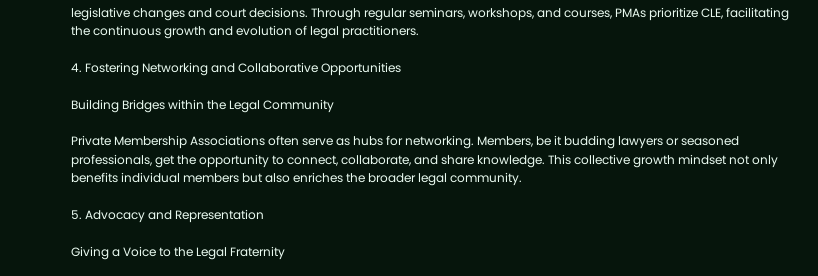legislative changes and court decisions. Through regular seminars, workshops, and courses, PMAs prioritize CLE, facilitating the continuous growth and evolution of legal practitioners.

4. Fostering Networking and Collaborative Opportunities

Building Bridges within the Legal Community

Private Membership Associations often serve as hubs for networking. Members, be it budding lawyers or seasoned professionals, get the opportunity to connect, collaborate, and share knowledge. This collective growth mindset not only benefits individual members but also enriches the broader legal community.

5. Advocacy and Representation

Giving a Voice to the Legal Fraternity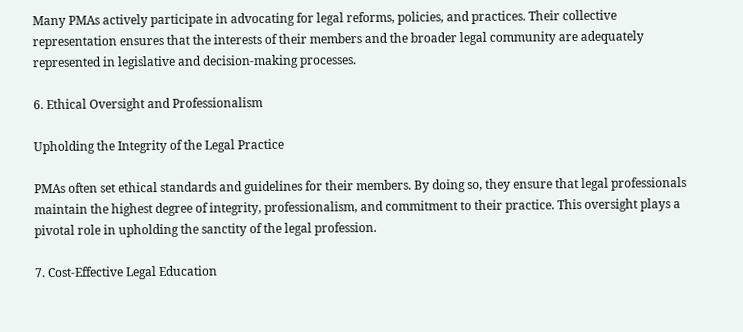Many PMAs actively participate in advocating for legal reforms, policies, and practices. Their collective representation ensures that the interests of their members and the broader legal community are adequately represented in legislative and decision-making processes.

6. Ethical Oversight and Professionalism

Upholding the Integrity of the Legal Practice

PMAs often set ethical standards and guidelines for their members. By doing so, they ensure that legal professionals maintain the highest degree of integrity, professionalism, and commitment to their practice. This oversight plays a pivotal role in upholding the sanctity of the legal profession.

7. Cost-Effective Legal Education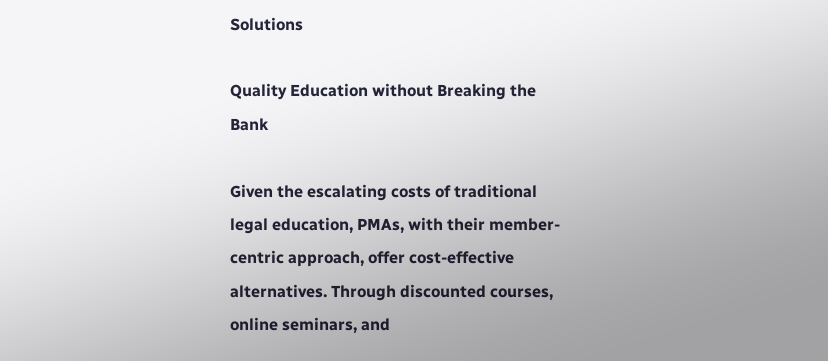Solutions

Quality Education without Breaking the Bank

Given the escalating costs of traditional legal education, PMAs, with their member-centric approach, offer cost-effective alternatives. Through discounted courses, online seminars, and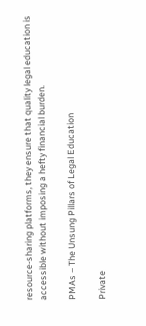resource-sharing platforms, they ensure that quality legal education is accessible without imposing a hefty financial burden.

PMAs – The Unsung Pillars of Legal Education

Private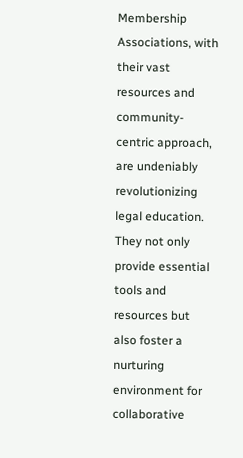Membership Associations, with their vast resources and community-centric approach, are undeniably revolutionizing legal education. They not only provide essential tools and resources but also foster a nurturing environment for collaborative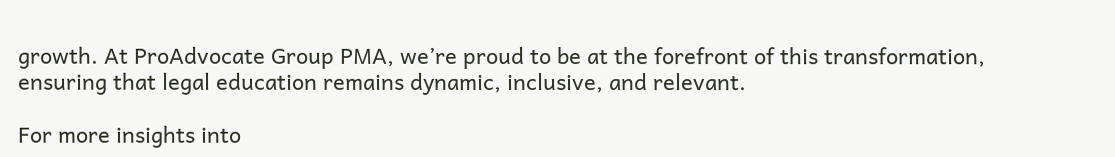growth. At ProAdvocate Group PMA, we’re proud to be at the forefront of this transformation, ensuring that legal education remains dynamic, inclusive, and relevant.

For more insights into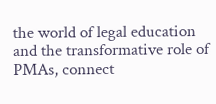the world of legal education and the transformative role of PMAs, connect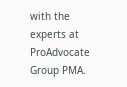with the experts at ProAdvocate Group PMA.